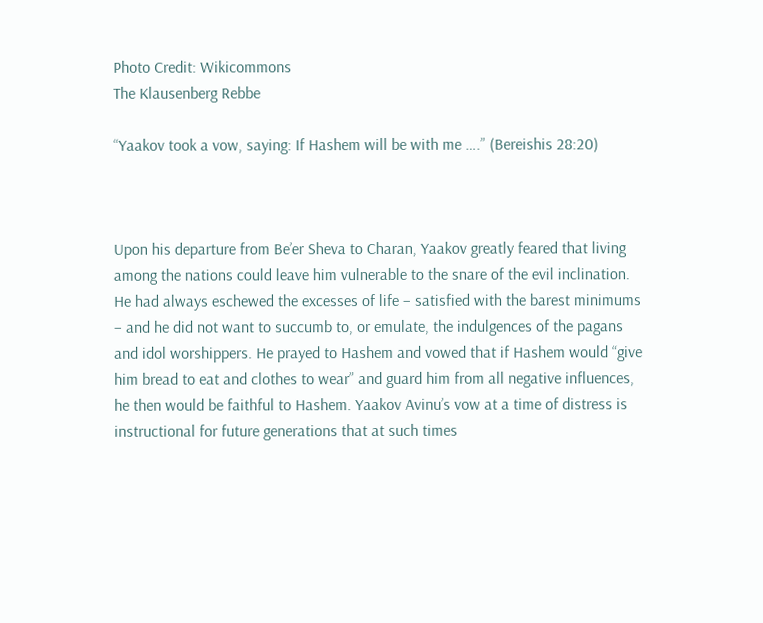Photo Credit: Wikicommons
The Klausenberg Rebbe

“Yaakov took a vow, saying: If Hashem will be with me ….” (Bereishis 28:20)



Upon his departure from Be’er Sheva to Charan, Yaakov greatly feared that living among the nations could leave him vulnerable to the snare of the evil inclination. He had always eschewed the excesses of life – satisfied with the barest minimums – and he did not want to succumb to, or emulate, the indulgences of the pagans and idol worshippers. He prayed to Hashem and vowed that if Hashem would “give him bread to eat and clothes to wear” and guard him from all negative influences, he then would be faithful to Hashem. Yaakov Avinu’s vow at a time of distress is instructional for future generations that at such times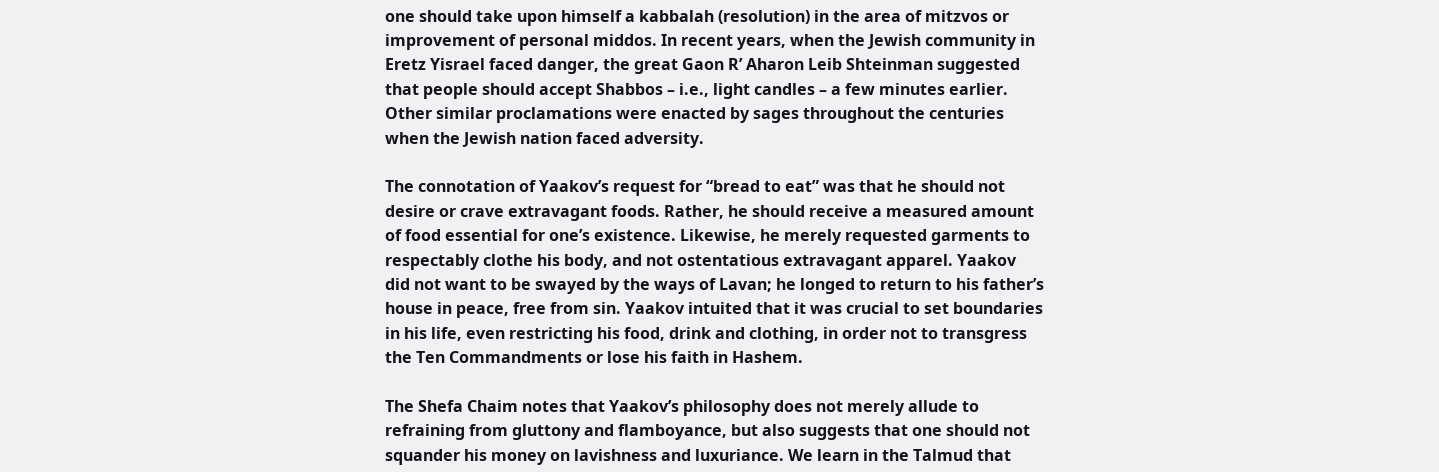one should take upon himself a kabbalah (resolution) in the area of mitzvos or improvement of personal middos. In recent years, when the Jewish community in Eretz Yisrael faced danger, the great Gaon R’ Aharon Leib Shteinman suggested that people should accept Shabbos – i.e., light candles – a few minutes earlier. Other similar proclamations were enacted by sages throughout the centuries when the Jewish nation faced adversity.

The connotation of Yaakov’s request for “bread to eat” was that he should not desire or crave extravagant foods. Rather, he should receive a measured amount of food essential for one’s existence. Likewise, he merely requested garments to respectably clothe his body, and not ostentatious extravagant apparel. Yaakov did not want to be swayed by the ways of Lavan; he longed to return to his father’s house in peace, free from sin. Yaakov intuited that it was crucial to set boundaries in his life, even restricting his food, drink and clothing, in order not to transgress the Ten Commandments or lose his faith in Hashem.

The Shefa Chaim notes that Yaakov’s philosophy does not merely allude to refraining from gluttony and flamboyance, but also suggests that one should not squander his money on lavishness and luxuriance. We learn in the Talmud that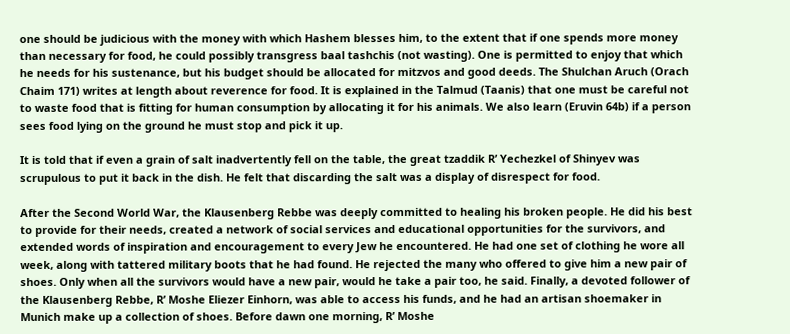one should be judicious with the money with which Hashem blesses him, to the extent that if one spends more money than necessary for food, he could possibly transgress baal tashchis (not wasting). One is permitted to enjoy that which he needs for his sustenance, but his budget should be allocated for mitzvos and good deeds. The Shulchan Aruch (Orach Chaim 171) writes at length about reverence for food. It is explained in the Talmud (Taanis) that one must be careful not to waste food that is fitting for human consumption by allocating it for his animals. We also learn (Eruvin 64b) if a person sees food lying on the ground he must stop and pick it up.

It is told that if even a grain of salt inadvertently fell on the table, the great tzaddik R’ Yechezkel of Shinyev was scrupulous to put it back in the dish. He felt that discarding the salt was a display of disrespect for food.

After the Second World War, the Klausenberg Rebbe was deeply committed to healing his broken people. He did his best to provide for their needs, created a network of social services and educational opportunities for the survivors, and extended words of inspiration and encouragement to every Jew he encountered. He had one set of clothing he wore all week, along with tattered military boots that he had found. He rejected the many who offered to give him a new pair of shoes. Only when all the survivors would have a new pair, would he take a pair too, he said. Finally, a devoted follower of the Klausenberg Rebbe, R’ Moshe Eliezer Einhorn, was able to access his funds, and he had an artisan shoemaker in Munich make up a collection of shoes. Before dawn one morning, R’ Moshe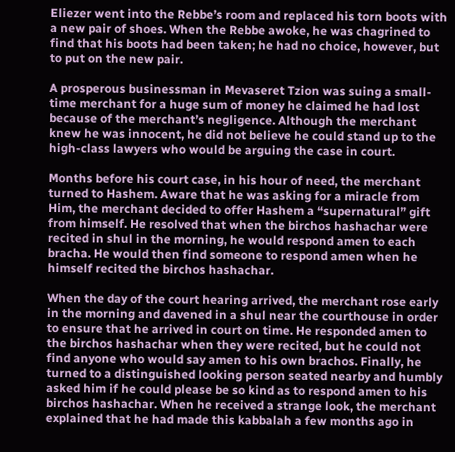Eliezer went into the Rebbe’s room and replaced his torn boots with a new pair of shoes. When the Rebbe awoke, he was chagrined to find that his boots had been taken; he had no choice, however, but to put on the new pair.

A prosperous businessman in Mevaseret Tzion was suing a small-time merchant for a huge sum of money he claimed he had lost because of the merchant’s negligence. Although the merchant knew he was innocent, he did not believe he could stand up to the high-class lawyers who would be arguing the case in court.

Months before his court case, in his hour of need, the merchant turned to Hashem. Aware that he was asking for a miracle from Him, the merchant decided to offer Hashem a “supernatural” gift from himself. He resolved that when the birchos hashachar were recited in shul in the morning, he would respond amen to each bracha. He would then find someone to respond amen when he himself recited the birchos hashachar.

When the day of the court hearing arrived, the merchant rose early in the morning and davened in a shul near the courthouse in order to ensure that he arrived in court on time. He responded amen to the birchos hashachar when they were recited, but he could not find anyone who would say amen to his own brachos. Finally, he turned to a distinguished looking person seated nearby and humbly asked him if he could please be so kind as to respond amen to his birchos hashachar. When he received a strange look, the merchant explained that he had made this kabbalah a few months ago in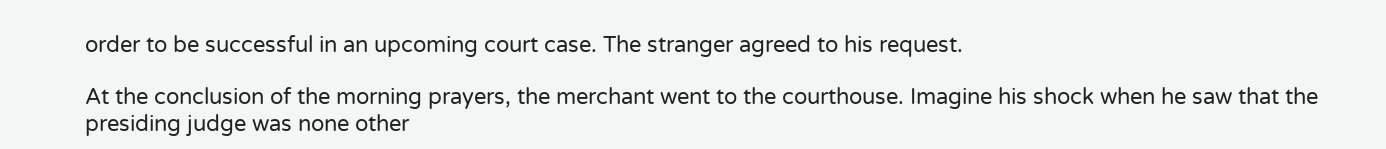order to be successful in an upcoming court case. The stranger agreed to his request.

At the conclusion of the morning prayers, the merchant went to the courthouse. Imagine his shock when he saw that the presiding judge was none other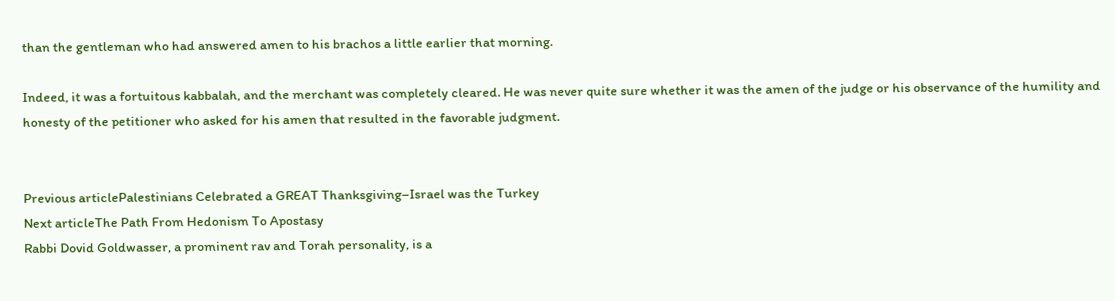than the gentleman who had answered amen to his brachos a little earlier that morning.

Indeed, it was a fortuitous kabbalah, and the merchant was completely cleared. He was never quite sure whether it was the amen of the judge or his observance of the humility and honesty of the petitioner who asked for his amen that resulted in the favorable judgment.


Previous articlePalestinians Celebrated a GREAT Thanksgiving–Israel was the Turkey
Next articleThe Path From Hedonism To Apostasy
Rabbi Dovid Goldwasser, a prominent rav and Torah personality, is a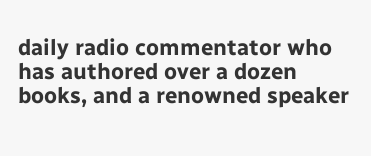daily radio commentator who has authored over a dozen books, and a renowned speaker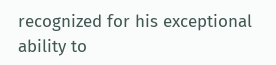recognized for his exceptional ability to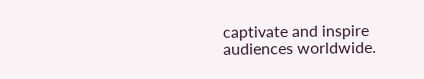captivate and inspire audiences worldwide.